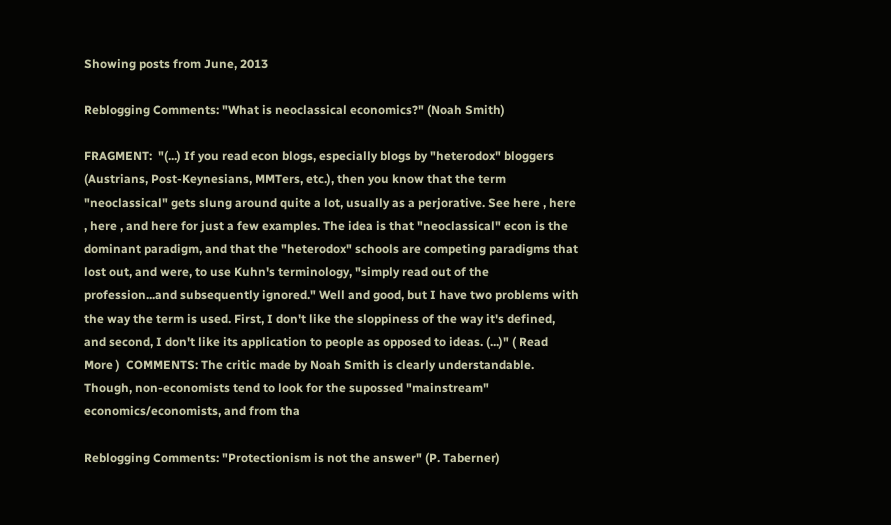Showing posts from June, 2013

Reblogging Comments: "What is neoclassical economics?" (Noah Smith)

FRAGMENT:  "(...) If you read econ blogs, especially blogs by "heterodox" bloggers (Austrians, Post-Keynesians, MMTers, etc.), then you know that the term "neoclassical" gets slung around quite a lot, usually as a perjorative. See here , here , here , and here for just a few examples. The idea is that "neoclassical" econ is the dominant paradigm, and that the "heterodox" schools are competing paradigms that lost out, and were, to use Kuhn's terminology, "simply read out of the profession...and subsequently ignored." Well and good, but I have two problems with the way the term is used. First, I don't like the sloppiness of the way it's defined, and second, I don't like its application to people as opposed to ideas. (...)" ( Read More )  COMMENTS: The critic made by Noah Smith is clearly understandable. Though, non-economists tend to look for the supossed "mainstream" economics/economists, and from tha

Reblogging Comments: "Protectionism is not the answer" (P. Taberner)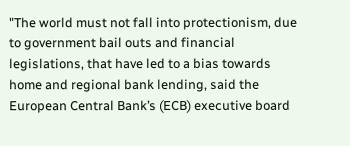"The world must not fall into protectionism, due to government bail outs and financial legislations, that have led to a bias towards home and regional bank lending, said the European Central Bank’s (ECB) executive board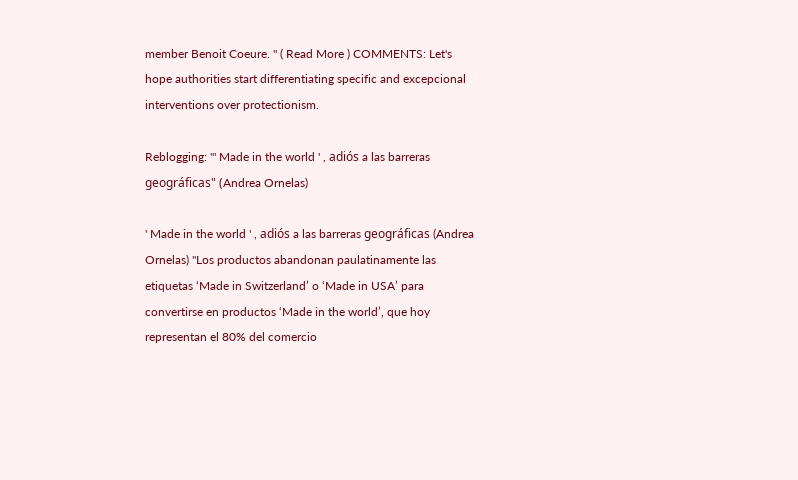member Benoit Coeure. " ( Read More ) COMMENTS: Let's hope authorities start differentiating specific and excepcional interventions over protectionism.

Reblogging: "' Made in the world ' , adiós a las barreras geográficas" (Andrea Ornelas)

' Made in the world ' , adiós a las barreras geográficas (Andrea Ornelas) "Los productos abandonan paulatinamente las etiquetas ‘Made in Switzerland’ o ‘Made in USA’ para convertirse en productos ‘Made in the world’, que hoy representan el 80% del comercio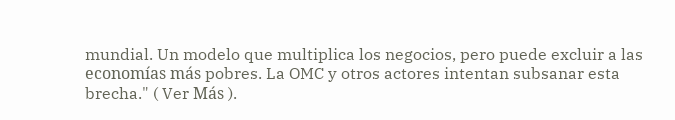mundial. Un modelo que multiplica los negocios, pero puede excluir a las economías más pobres. La OMC y otros actores intentan subsanar esta brecha." ( Ver Más ).